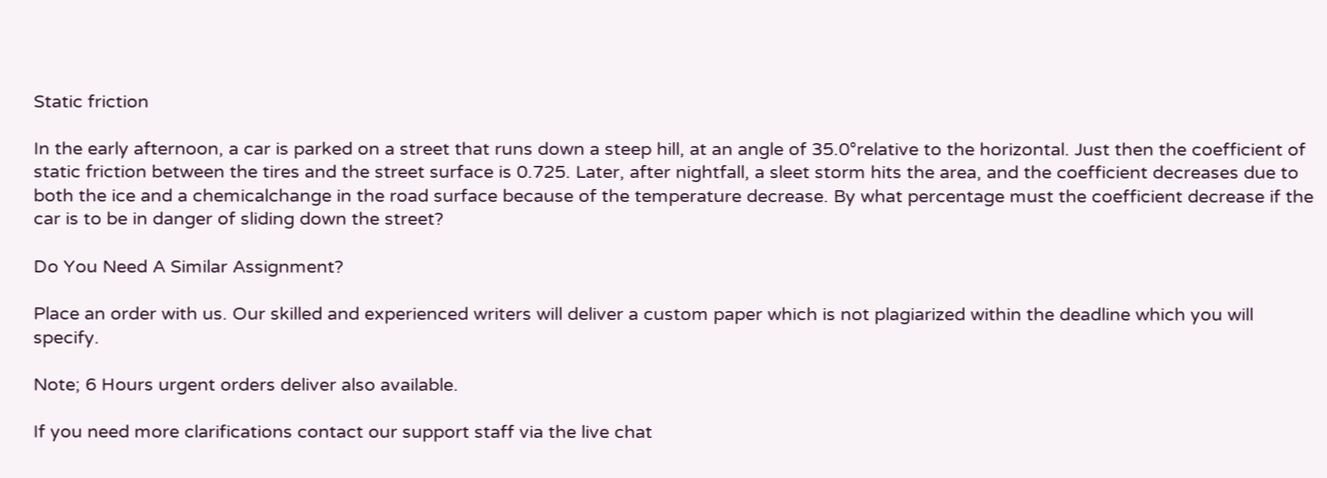Static friction

In the early afternoon, a car is parked on a street that runs down a steep hill, at an angle of 35.0°relative to the horizontal. Just then the coefficient of static friction between the tires and the street surface is 0.725. Later, after nightfall, a sleet storm hits the area, and the coefficient decreases due to both the ice and a chemicalchange in the road surface because of the temperature decrease. By what percentage must the coefficient decrease if the car is to be in danger of sliding down the street?

Do You Need A Similar Assignment?

Place an order with us. Our skilled and experienced writers will deliver a custom paper which is not plagiarized within the deadline which you will specify.

Note; 6 Hours urgent orders deliver also available.

If you need more clarifications contact our support staff via the live chat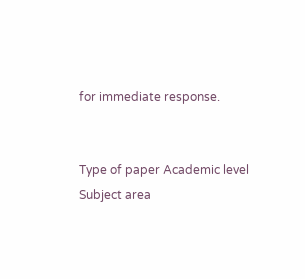for immediate response.


Type of paper Academic level Subject area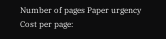Number of pages Paper urgency Cost per page: